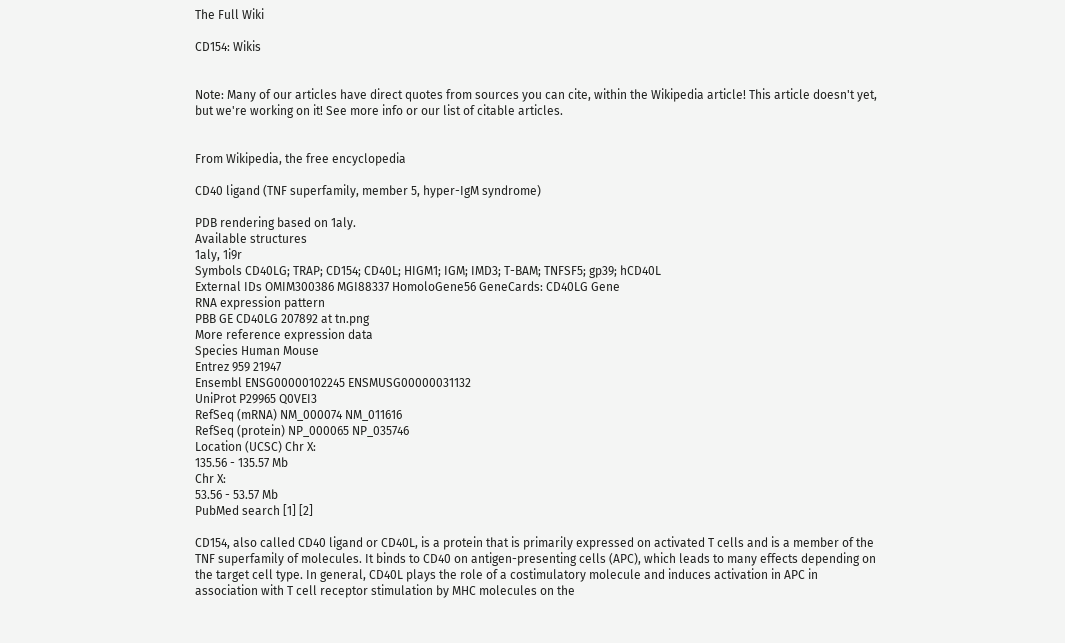The Full Wiki

CD154: Wikis


Note: Many of our articles have direct quotes from sources you can cite, within the Wikipedia article! This article doesn't yet, but we're working on it! See more info or our list of citable articles.


From Wikipedia, the free encyclopedia

CD40 ligand (TNF superfamily, member 5, hyper-IgM syndrome)

PDB rendering based on 1aly.
Available structures
1aly, 1i9r
Symbols CD40LG; TRAP; CD154; CD40L; HIGM1; IGM; IMD3; T-BAM; TNFSF5; gp39; hCD40L
External IDs OMIM300386 MGI88337 HomoloGene56 GeneCards: CD40LG Gene
RNA expression pattern
PBB GE CD40LG 207892 at tn.png
More reference expression data
Species Human Mouse
Entrez 959 21947
Ensembl ENSG00000102245 ENSMUSG00000031132
UniProt P29965 Q0VEI3
RefSeq (mRNA) NM_000074 NM_011616
RefSeq (protein) NP_000065 NP_035746
Location (UCSC) Chr X:
135.56 - 135.57 Mb
Chr X:
53.56 - 53.57 Mb
PubMed search [1] [2]

CD154, also called CD40 ligand or CD40L, is a protein that is primarily expressed on activated T cells and is a member of the TNF superfamily of molecules. It binds to CD40 on antigen-presenting cells (APC), which leads to many effects depending on the target cell type. In general, CD40L plays the role of a costimulatory molecule and induces activation in APC in association with T cell receptor stimulation by MHC molecules on the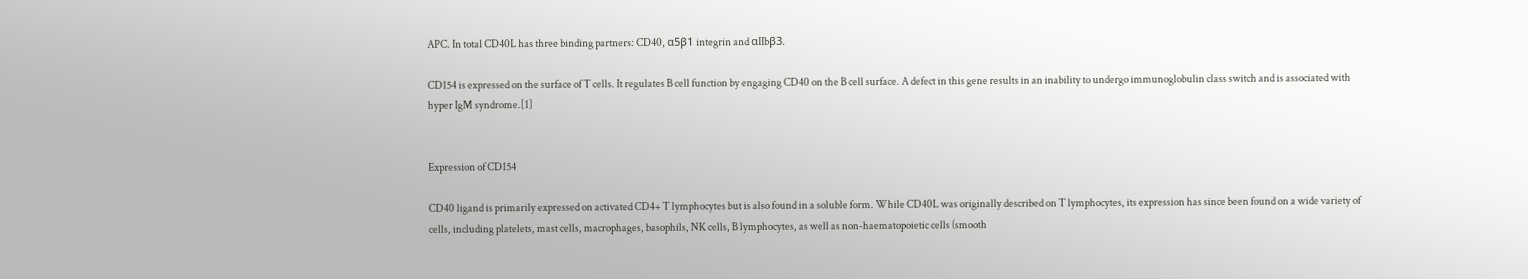APC. In total CD40L has three binding partners: CD40, α5β1 integrin and αIIbβ3.

CD154 is expressed on the surface of T cells. It regulates B cell function by engaging CD40 on the B cell surface. A defect in this gene results in an inability to undergo immunoglobulin class switch and is associated with hyper IgM syndrome.[1]


Expression of CD154

CD40 ligand is primarily expressed on activated CD4+ T lymphocytes but is also found in a soluble form. While CD40L was originally described on T lymphocytes, its expression has since been found on a wide variety of cells, including platelets, mast cells, macrophages, basophils, NK cells, B lymphocytes, as well as non-haematopoietic cells (smooth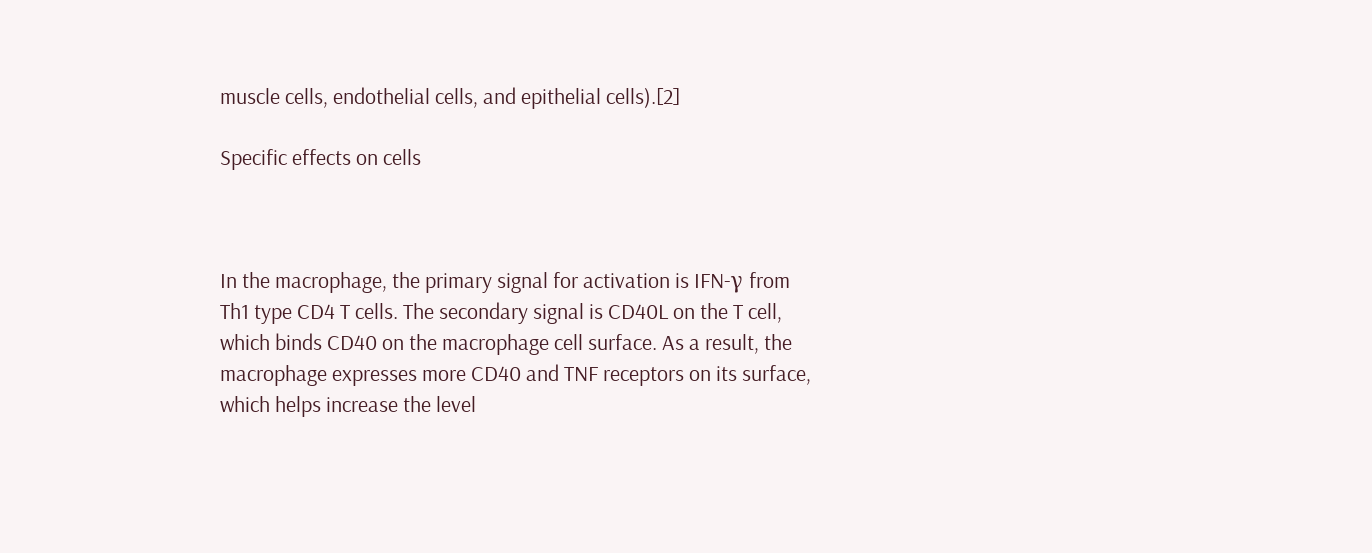muscle cells, endothelial cells, and epithelial cells).[2]

Specific effects on cells



In the macrophage, the primary signal for activation is IFN-γ from Th1 type CD4 T cells. The secondary signal is CD40L on the T cell, which binds CD40 on the macrophage cell surface. As a result, the macrophage expresses more CD40 and TNF receptors on its surface, which helps increase the level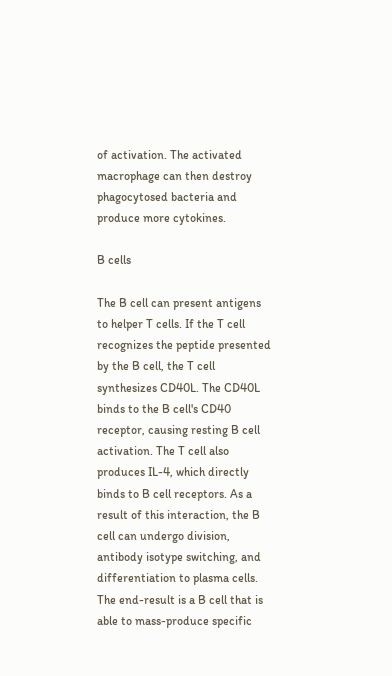of activation. The activated macrophage can then destroy phagocytosed bacteria and produce more cytokines.

B cells

The B cell can present antigens to helper T cells. If the T cell recognizes the peptide presented by the B cell, the T cell synthesizes CD40L. The CD40L binds to the B cell's CD40 receptor, causing resting B cell activation. The T cell also produces IL-4, which directly binds to B cell receptors. As a result of this interaction, the B cell can undergo division, antibody isotype switching, and differentiation to plasma cells. The end-result is a B cell that is able to mass-produce specific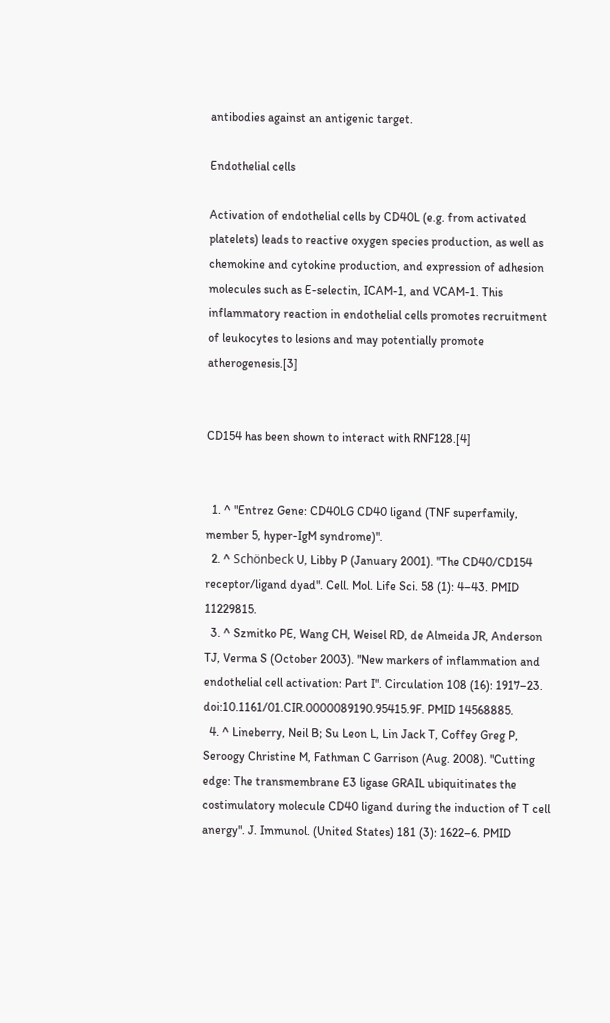antibodies against an antigenic target.

Endothelial cells

Activation of endothelial cells by CD40L (e.g. from activated platelets) leads to reactive oxygen species production, as well as chemokine and cytokine production, and expression of adhesion molecules such as E-selectin, ICAM-1, and VCAM-1. This inflammatory reaction in endothelial cells promotes recruitment of leukocytes to lesions and may potentially promote atherogenesis.[3]


CD154 has been shown to interact with RNF128.[4]


  1. ^ "Entrez Gene: CD40LG CD40 ligand (TNF superfamily, member 5, hyper-IgM syndrome)".
  2. ^ Schönbeck U, Libby P (January 2001). "The CD40/CD154 receptor/ligand dyad". Cell. Mol. Life Sci. 58 (1): 4–43. PMID 11229815.
  3. ^ Szmitko PE, Wang CH, Weisel RD, de Almeida JR, Anderson TJ, Verma S (October 2003). "New markers of inflammation and endothelial cell activation: Part I". Circulation 108 (16): 1917–23. doi:10.1161/01.CIR.0000089190.95415.9F. PMID 14568885.
  4. ^ Lineberry, Neil B; Su Leon L, Lin Jack T, Coffey Greg P, Seroogy Christine M, Fathman C Garrison (Aug. 2008). "Cutting edge: The transmembrane E3 ligase GRAIL ubiquitinates the costimulatory molecule CD40 ligand during the induction of T cell anergy". J. Immunol. (United States) 181 (3): 1622–6. PMID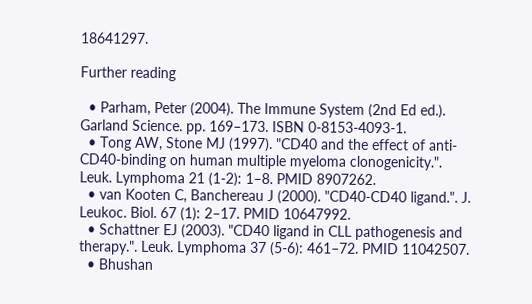18641297.

Further reading

  • Parham, Peter (2004). The Immune System (2nd Ed ed.). Garland Science. pp. 169–173. ISBN 0-8153-4093-1.
  • Tong AW, Stone MJ (1997). "CD40 and the effect of anti-CD40-binding on human multiple myeloma clonogenicity.". Leuk. Lymphoma 21 (1-2): 1–8. PMID 8907262.
  • van Kooten C, Banchereau J (2000). "CD40-CD40 ligand.". J. Leukoc. Biol. 67 (1): 2–17. PMID 10647992.
  • Schattner EJ (2003). "CD40 ligand in CLL pathogenesis and therapy.". Leuk. Lymphoma 37 (5-6): 461–72. PMID 11042507.
  • Bhushan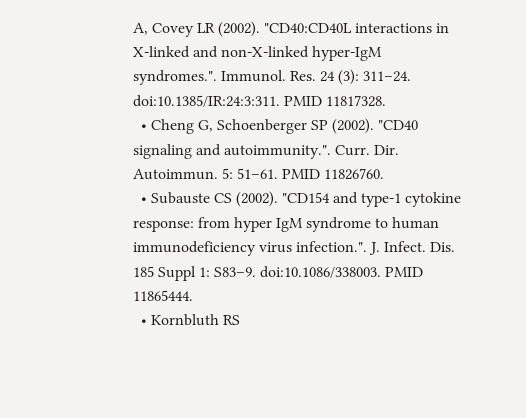A, Covey LR (2002). "CD40:CD40L interactions in X-linked and non-X-linked hyper-IgM syndromes.". Immunol. Res. 24 (3): 311–24. doi:10.1385/IR:24:3:311. PMID 11817328.
  • Cheng G, Schoenberger SP (2002). "CD40 signaling and autoimmunity.". Curr. Dir. Autoimmun. 5: 51–61. PMID 11826760.
  • Subauste CS (2002). "CD154 and type-1 cytokine response: from hyper IgM syndrome to human immunodeficiency virus infection.". J. Infect. Dis. 185 Suppl 1: S83–9. doi:10.1086/338003. PMID 11865444.
  • Kornbluth RS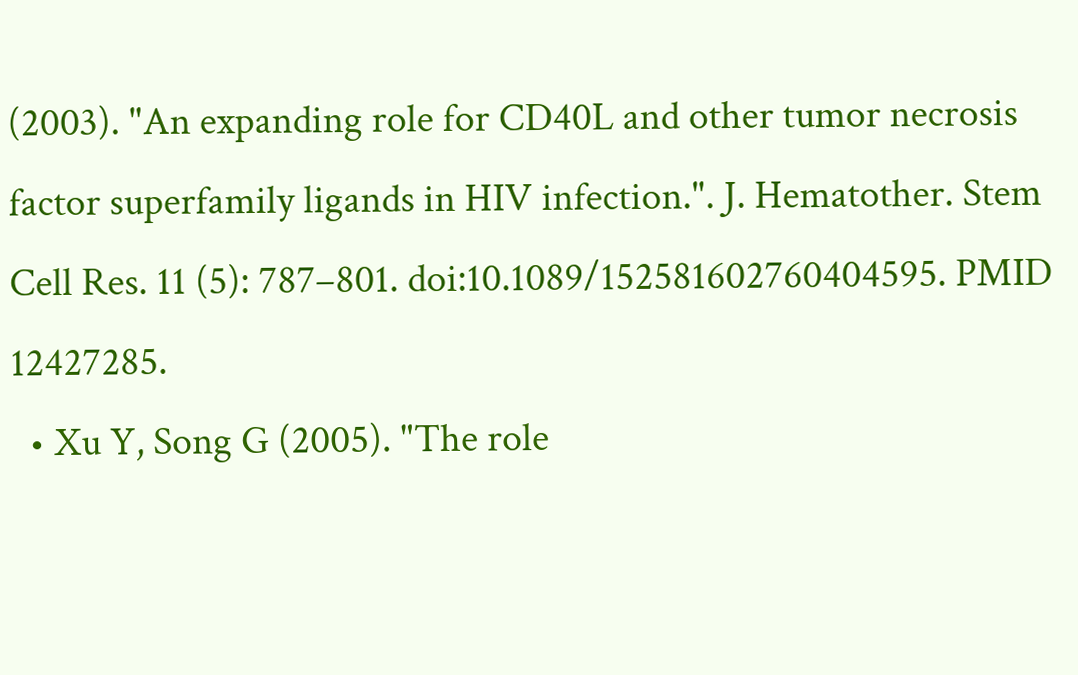(2003). "An expanding role for CD40L and other tumor necrosis factor superfamily ligands in HIV infection.". J. Hematother. Stem Cell Res. 11 (5): 787–801. doi:10.1089/152581602760404595. PMID 12427285.
  • Xu Y, Song G (2005). "The role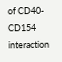of CD40-CD154 interaction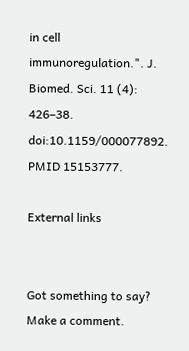in cell immunoregulation.". J. Biomed. Sci. 11 (4): 426–38. doi:10.1159/000077892. PMID 15153777.

External links


Got something to say? Make a comment.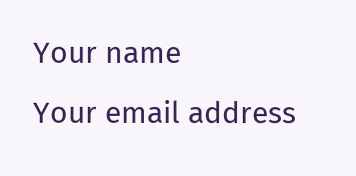Your name
Your email address